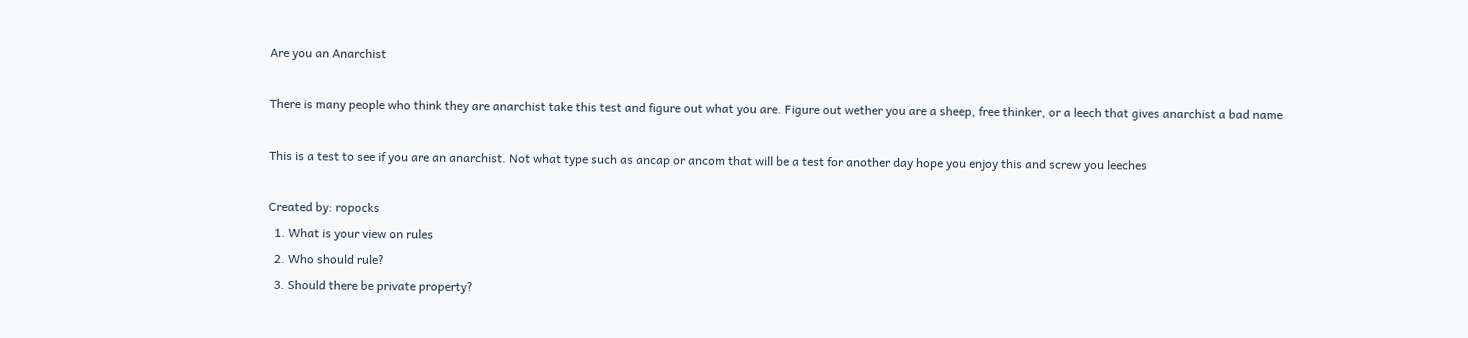Are you an Anarchist

There is many people who think they are anarchist take this test and figure out what you are. Figure out wether you are a sheep, free thinker, or a leech that gives anarchist a bad name

This is a test to see if you are an anarchist. Not what type such as ancap or ancom that will be a test for another day hope you enjoy this and screw you leeches

Created by: ropocks
  1. What is your view on rules
  2. Who should rule?
  3. Should there be private property?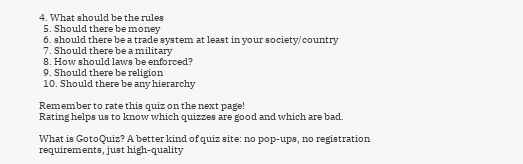4. What should be the rules
  5. Should there be money
  6. should there be a trade system at least in your society/country
  7. Should there be a military
  8. How should laws be enforced?
  9. Should there be religion
  10. Should there be any hierarchy

Remember to rate this quiz on the next page!
Rating helps us to know which quizzes are good and which are bad.

What is GotoQuiz? A better kind of quiz site: no pop-ups, no registration requirements, just high-quality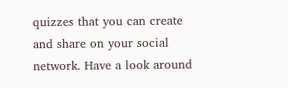quizzes that you can create and share on your social network. Have a look around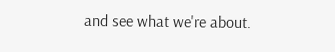and see what we're about.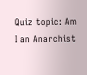Quiz topic: Am I an Anarchist